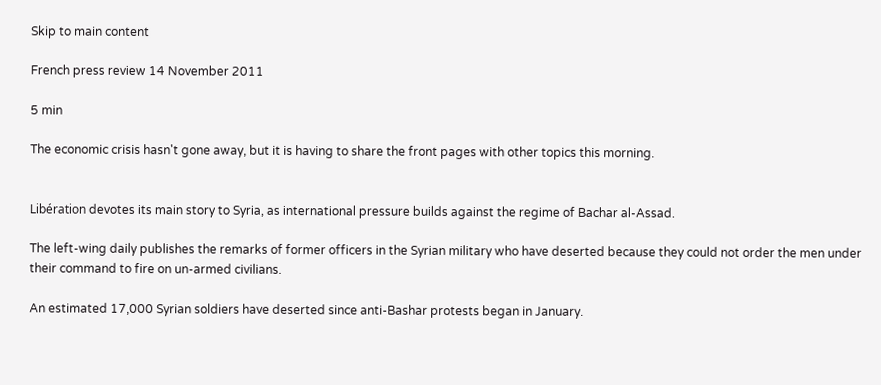Skip to main content

French press review 14 November 2011

5 min

The economic crisis hasn't gone away, but it is having to share the front pages with other topics this morning.


Libération devotes its main story to Syria, as international pressure builds against the regime of Bachar al-Assad.

The left-wing daily publishes the remarks of former officers in the Syrian military who have deserted because they could not order the men under their command to fire on un-armed civilians.

An estimated 17,000 Syrian soldiers have deserted since anti-Bashar protests began in January.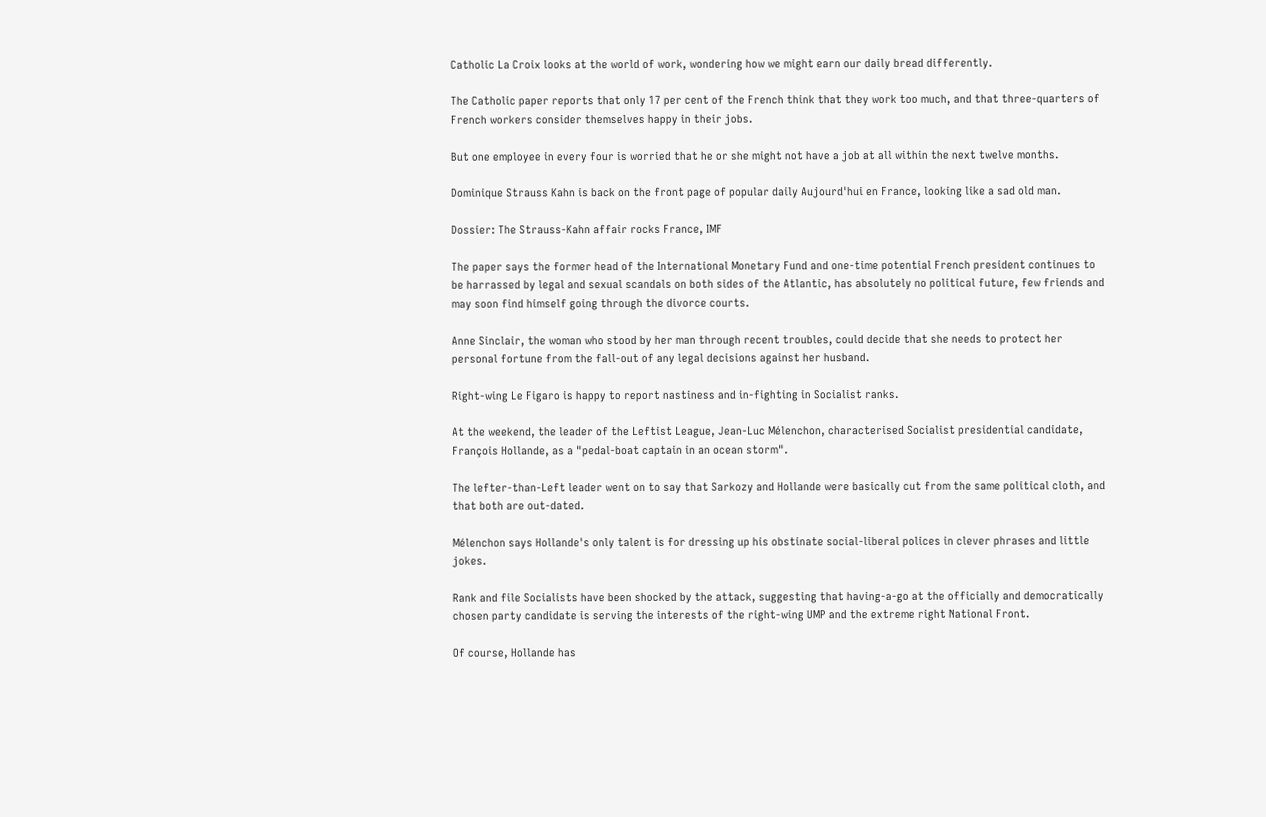Catholic La Croix looks at the world of work, wondering how we might earn our daily bread differently.

The Catholic paper reports that only 17 per cent of the French think that they work too much, and that three-quarters of French workers consider themselves happy in their jobs.

But one employee in every four is worried that he or she might not have a job at all within the next twelve months.

Dominique Strauss Kahn is back on the front page of popular daily Aujourd'hui en France, looking like a sad old man.

Dossier: The Strauss-Kahn affair rocks France, IMF

The paper says the former head of the International Monetary Fund and one-time potential French president continues to be harrassed by legal and sexual scandals on both sides of the Atlantic, has absolutely no political future, few friends and may soon find himself going through the divorce courts.

Anne Sinclair, the woman who stood by her man through recent troubles, could decide that she needs to protect her personal fortune from the fall-out of any legal decisions against her husband.

Right-wing Le Figaro is happy to report nastiness and in-fighting in Socialist ranks.

At the weekend, the leader of the Leftist League, Jean-Luc Mélenchon, characterised Socialist presidential candidate, François Hollande, as a "pedal-boat captain in an ocean storm".

The lefter-than-Left leader went on to say that Sarkozy and Hollande were basically cut from the same political cloth, and that both are out-dated.

Mélenchon says Hollande's only talent is for dressing up his obstinate social-liberal polices in clever phrases and little jokes.

Rank and file Socialists have been shocked by the attack, suggesting that having-a-go at the officially and democratically chosen party candidate is serving the interests of the right-wing UMP and the extreme right National Front.

Of course, Hollande has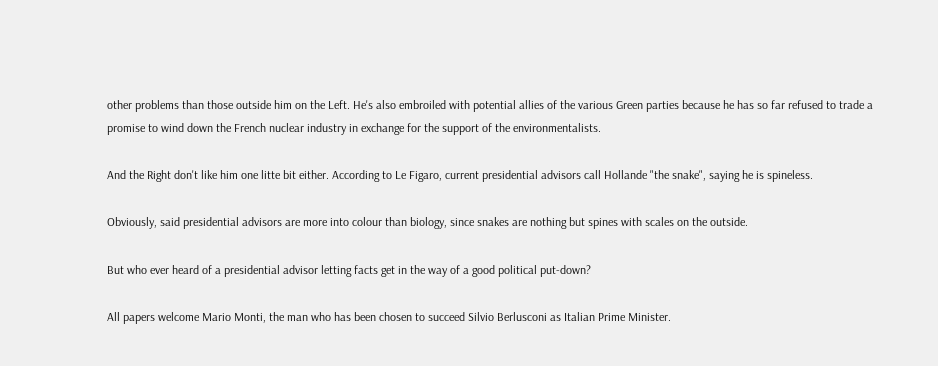other problems than those outside him on the Left. He's also embroiled with potential allies of the various Green parties because he has so far refused to trade a promise to wind down the French nuclear industry in exchange for the support of the environmentalists.

And the Right don't like him one litte bit either. According to Le Figaro, current presidential advisors call Hollande "the snake", saying he is spineless.

Obviously, said presidential advisors are more into colour than biology, since snakes are nothing but spines with scales on the outside.

But who ever heard of a presidential advisor letting facts get in the way of a good political put-down?

All papers welcome Mario Monti, the man who has been chosen to succeed Silvio Berlusconi as Italian Prime Minister.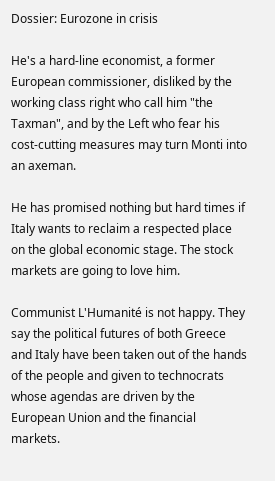Dossier: Eurozone in crisis

He's a hard-line economist, a former European commissioner, disliked by the working class right who call him "the Taxman", and by the Left who fear his cost-cutting measures may turn Monti into an axeman.

He has promised nothing but hard times if Italy wants to reclaim a respected place on the global economic stage. The stock markets are going to love him.

Communist L'Humanité is not happy. They say the political futures of both Greece and Italy have been taken out of the hands of the people and given to technocrats whose agendas are driven by the European Union and the financial markets.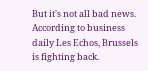But it's not all bad news. According to business daily Les Echos, Brussels is fighting back.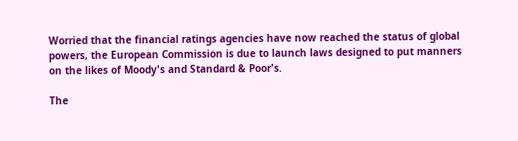Worried that the financial ratings agencies have now reached the status of global powers, the European Commission is due to launch laws designed to put manners on the likes of Moody's and Standard & Poor's.

The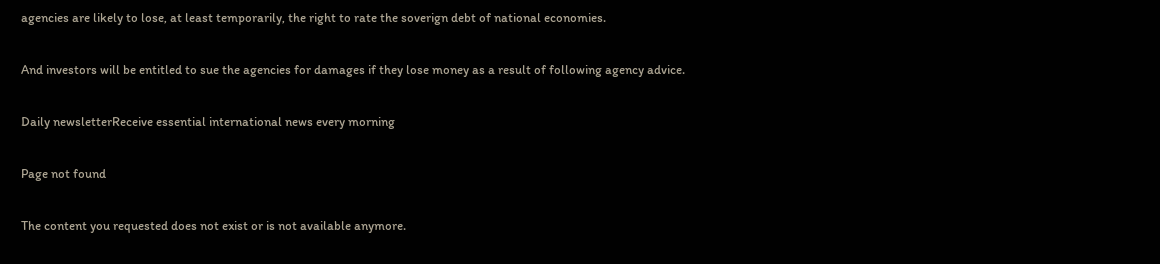agencies are likely to lose, at least temporarily, the right to rate the soverign debt of national economies.

And investors will be entitled to sue the agencies for damages if they lose money as a result of following agency advice.

Daily newsletterReceive essential international news every morning

Page not found

The content you requested does not exist or is not available anymore.